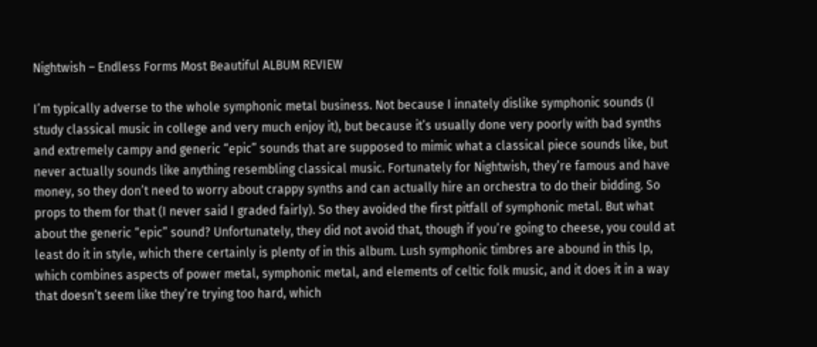Nightwish – Endless Forms Most Beautiful ALBUM REVIEW

I’m typically adverse to the whole symphonic metal business. Not because I innately dislike symphonic sounds (I study classical music in college and very much enjoy it), but because it’s usually done very poorly with bad synths and extremely campy and generic “epic” sounds that are supposed to mimic what a classical piece sounds like, but never actually sounds like anything resembling classical music. Fortunately for Nightwish, they’re famous and have money, so they don’t need to worry about crappy synths and can actually hire an orchestra to do their bidding. So props to them for that (I never said I graded fairly). So they avoided the first pitfall of symphonic metal. But what about the generic “epic” sound? Unfortunately, they did not avoid that, though if you’re going to cheese, you could at least do it in style, which there certainly is plenty of in this album. Lush symphonic timbres are abound in this lp, which combines aspects of power metal, symphonic metal, and elements of celtic folk music, and it does it in a way that doesn’t seem like they’re trying too hard, which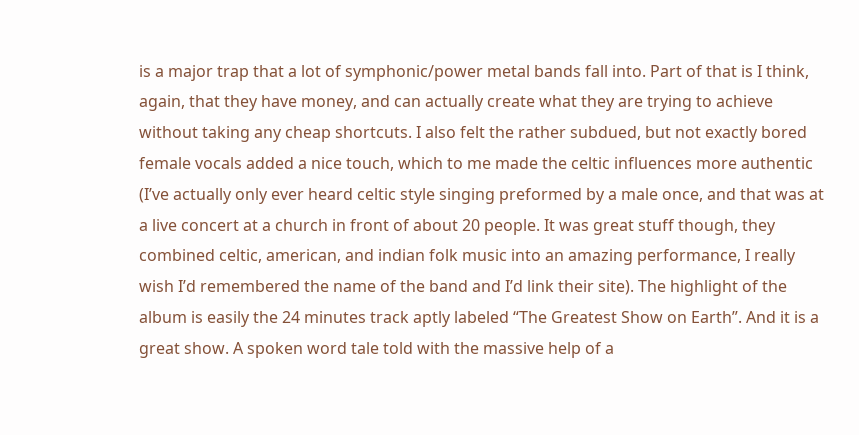is a major trap that a lot of symphonic/power metal bands fall into. Part of that is I think, again, that they have money, and can actually create what they are trying to achieve without taking any cheap shortcuts. I also felt the rather subdued, but not exactly bored female vocals added a nice touch, which to me made the celtic influences more authentic (I’ve actually only ever heard celtic style singing preformed by a male once, and that was at a live concert at a church in front of about 20 people. It was great stuff though, they combined celtic, american, and indian folk music into an amazing performance, I really wish I’d remembered the name of the band and I’d link their site). The highlight of the album is easily the 24 minutes track aptly labeled “The Greatest Show on Earth”. And it is a great show. A spoken word tale told with the massive help of a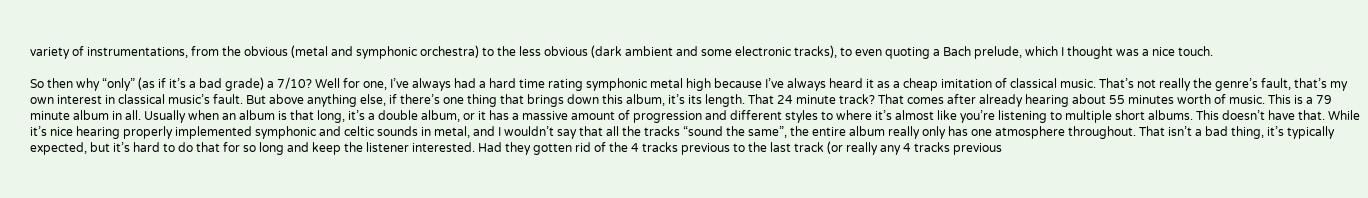variety of instrumentations, from the obvious (metal and symphonic orchestra) to the less obvious (dark ambient and some electronic tracks), to even quoting a Bach prelude, which I thought was a nice touch.

So then why “only” (as if it’s a bad grade) a 7/10? Well for one, I’ve always had a hard time rating symphonic metal high because I’ve always heard it as a cheap imitation of classical music. That’s not really the genre’s fault, that’s my own interest in classical music’s fault. But above anything else, if there’s one thing that brings down this album, it’s its length. That 24 minute track? That comes after already hearing about 55 minutes worth of music. This is a 79 minute album in all. Usually when an album is that long, it’s a double album, or it has a massive amount of progression and different styles to where it’s almost like you’re listening to multiple short albums. This doesn’t have that. While it’s nice hearing properly implemented symphonic and celtic sounds in metal, and I wouldn’t say that all the tracks “sound the same”, the entire album really only has one atmosphere throughout. That isn’t a bad thing, it’s typically expected, but it’s hard to do that for so long and keep the listener interested. Had they gotten rid of the 4 tracks previous to the last track (or really any 4 tracks previous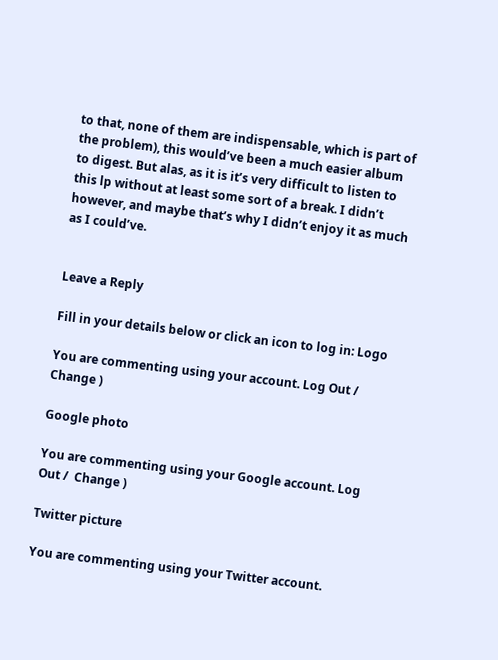to that, none of them are indispensable, which is part of the problem), this would’ve been a much easier album to digest. But alas, as it is it’s very difficult to listen to this lp without at least some sort of a break. I didn’t however, and maybe that’s why I didn’t enjoy it as much as I could’ve.


Leave a Reply

Fill in your details below or click an icon to log in: Logo

You are commenting using your account. Log Out /  Change )

Google photo

You are commenting using your Google account. Log Out /  Change )

Twitter picture

You are commenting using your Twitter account.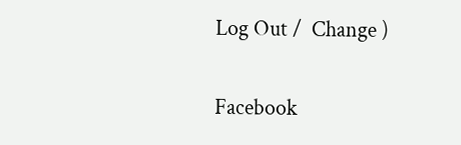Log Out /  Change )

Facebook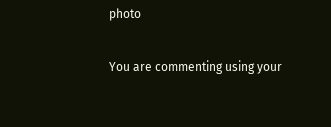photo

You are commenting using your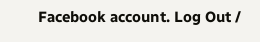Facebook account. Log Out /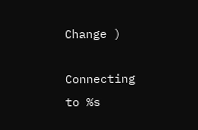Change )

Connecting to %s